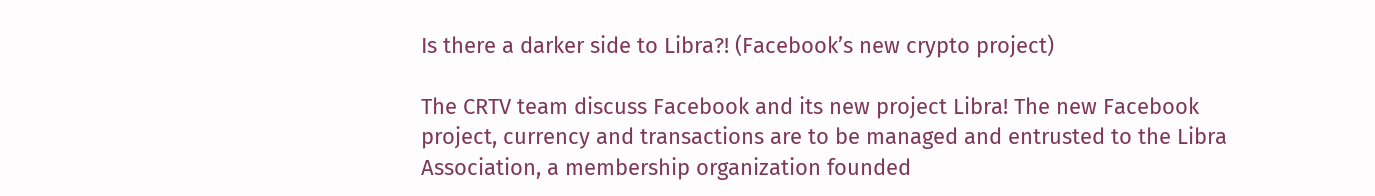Is there a darker side to Libra?! (Facebook’s new crypto project)

The CRTV team discuss Facebook and its new project Libra! The new Facebook project, currency and transactions are to be managed and entrusted to the Libra Association, a membership organization founded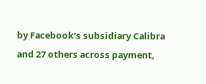by Facebook’s subsidiary Calibra and 27 others across payment,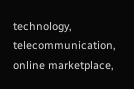technology, telecommunication, online marketplace,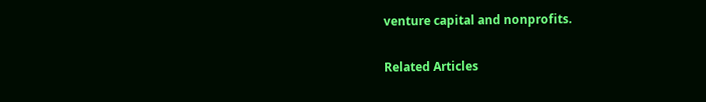venture capital and nonprofits.

Related Articles